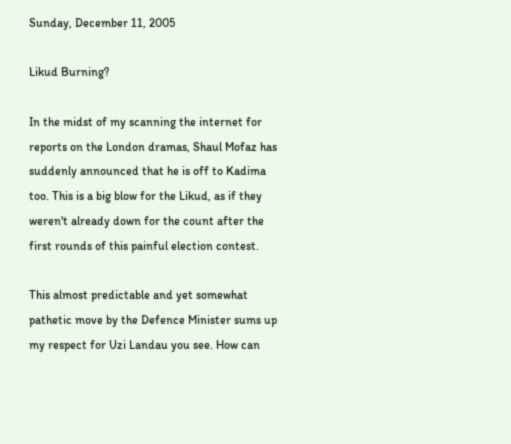Sunday, December 11, 2005

Likud Burning?

In the midst of my scanning the internet for reports on the London dramas, Shaul Mofaz has suddenly announced that he is off to Kadima too. This is a big blow for the Likud, as if they weren't already down for the count after the first rounds of this painful election contest.

This almost predictable and yet somewhat pathetic move by the Defence Minister sums up my respect for Uzi Landau you see. How can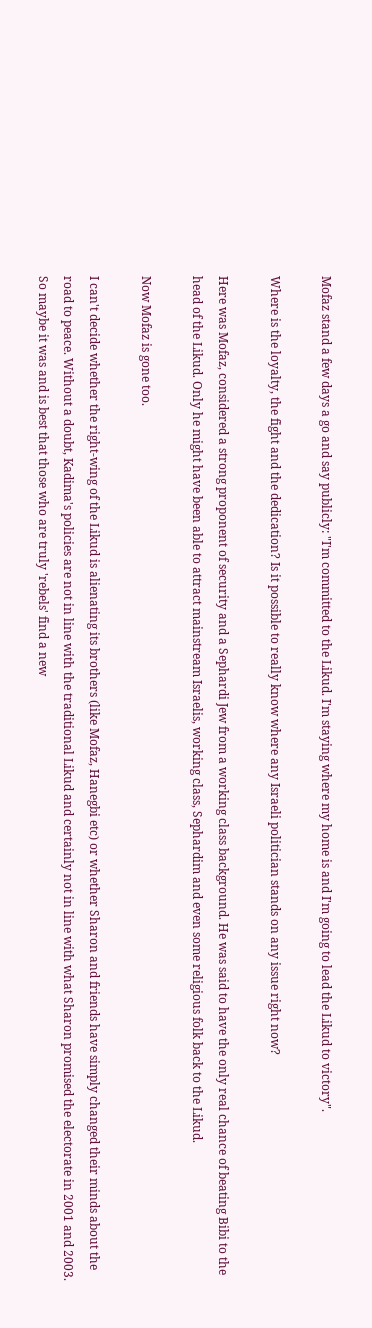Mofaz stand a few days a go and say publicly: "I'm committed to the Likud. I'm staying where my home is and I'm going to lead the Likud to victory".

Where is the loyalty, the fight and the dedication? Is it possible to really know where any Israeli politician stands on any issue right now?

Here was Mofaz, considered a strong proponent of security and a Sephardi Jew from a working class background. He was said to have the only real chance of beating Bibi to the head of the Likud. Only he might have been able to attract mainstream Israelis, working class, Sephardim and even some religious folk back to the Likud.

Now Mofaz is gone too.

I can't decide whether the right-wing of the Likud is alienating its brothers (like Mofaz, Hanegbi etc) or whether Sharon and friends have simply changed their minds about the road to peace. Without a doubt, Kadima's policies are not in line with the traditional Likud and certainly not in line with what Sharon promised the electorate in 2001 and 2003. So maybe it was and is best that those who are truly 'rebels' find a new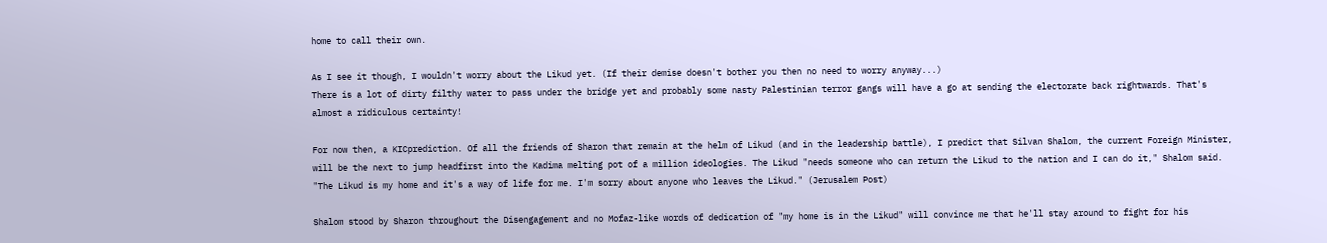home to call their own.

As I see it though, I wouldn't worry about the Likud yet. (If their demise doesn't bother you then no need to worry anyway...)
There is a lot of dirty filthy water to pass under the bridge yet and probably some nasty Palestinian terror gangs will have a go at sending the electorate back rightwards. That's almost a ridiculous certainty!

For now then, a KICprediction. Of all the friends of Sharon that remain at the helm of Likud (and in the leadership battle), I predict that Silvan Shalom, the current Foreign Minister, will be the next to jump headfirst into the Kadima melting pot of a million ideologies. The Likud "needs someone who can return the Likud to the nation and I can do it," Shalom said. "The Likud is my home and it's a way of life for me. I'm sorry about anyone who leaves the Likud." (Jerusalem Post)

Shalom stood by Sharon throughout the Disengagement and no Mofaz-like words of dedication of "my home is in the Likud" will convince me that he'll stay around to fight for his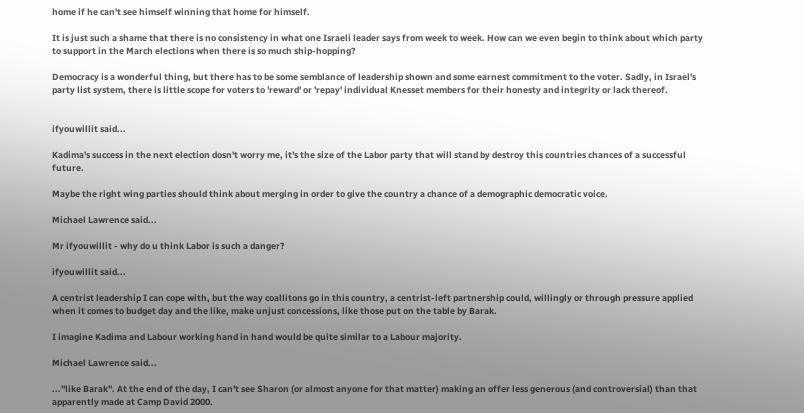home if he can't see himself winning that home for himself.

It is just such a shame that there is no consistency in what one Israeli leader says from week to week. How can we even begin to think about which party to support in the March elections when there is so much ship-hopping?

Democracy is a wonderful thing, but there has to be some semblance of leadership shown and some earnest commitment to the voter. Sadly, in Israel's party list system, there is little scope for voters to 'reward' or 'repay' individual Knesset members for their honesty and integrity or lack thereof.


ifyouwillit said...

Kadima's success in the next election dosn't worry me, it's the size of the Labor party that will stand by destroy this countries chances of a successful future.

Maybe the right wing parties should think about merging in order to give the country a chance of a demographic democratic voice.

Michael Lawrence said...

Mr ifyouwillit - why do u think Labor is such a danger?

ifyouwillit said...

A centrist leadership I can cope with, but the way coallitons go in this country, a centrist-left partnership could, willingly or through pressure applied when it comes to budget day and the like, make unjust concessions, like those put on the table by Barak.

I imagine Kadima and Labour working hand in hand would be quite similar to a Labour majority.

Michael Lawrence said...

..."like Barak". At the end of the day, I can't see Sharon (or almost anyone for that matter) making an offer less generous (and controversial) than that apparently made at Camp David 2000.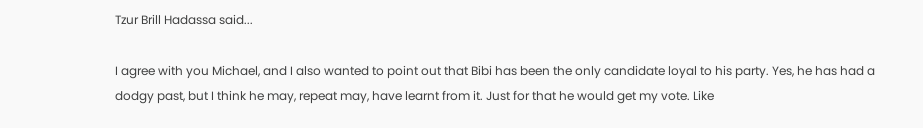Tzur Brill Hadassa said...

I agree with you Michael, and I also wanted to point out that Bibi has been the only candidate loyal to his party. Yes, he has had a dodgy past, but I think he may, repeat may, have learnt from it. Just for that he would get my vote. Like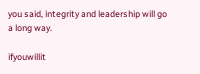you said, integrity and leadership will go a long way.

ifyouwillit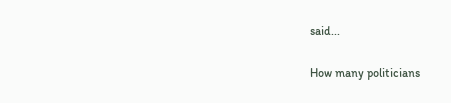said...

How many politicians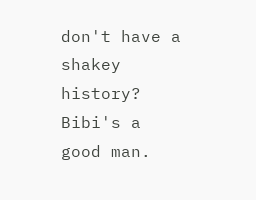don't have a shakey history? Bibi's a good man.